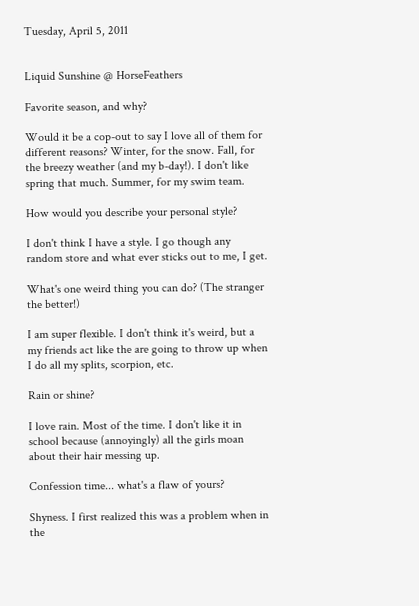Tuesday, April 5, 2011


Liquid Sunshine @ HorseFeathers

Favorite season, and why?

Would it be a cop-out to say I love all of them for different reasons? Winter, for the snow. Fall, for the breezy weather (and my b-day!). I don't like spring that much. Summer, for my swim team.

How would you describe your personal style?

I don't think I have a style. I go though any random store and what ever sticks out to me, I get.

What's one weird thing you can do? (The stranger the better!)

I am super flexible. I don't think it's weird, but a my friends act like the are going to throw up when I do all my splits, scorpion, etc.

Rain or shine?

I love rain. Most of the time. I don't like it in school because (annoyingly) all the girls moan about their hair messing up.

Confession time... what's a flaw of yours?

Shyness. I first realized this was a problem when in the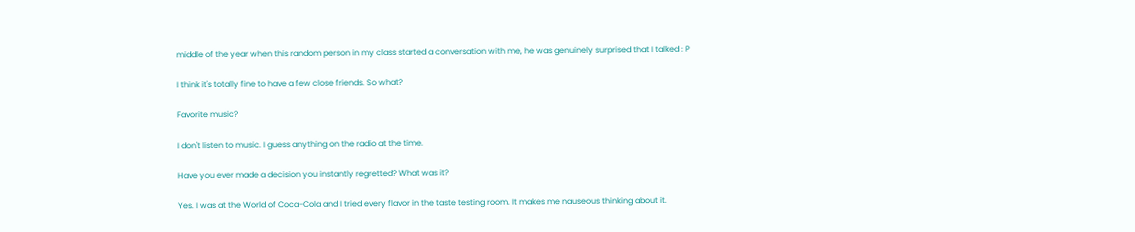middle of the year when this random person in my class started a conversation with me, he was genuinely surprised that I talked : P

I think it's totally fine to have a few close friends. So what?

Favorite music?

I don't listen to music. I guess anything on the radio at the time.

Have you ever made a decision you instantly regretted? What was it?

Yes. I was at the World of Coca-Cola and I tried every flavor in the taste testing room. It makes me nauseous thinking about it.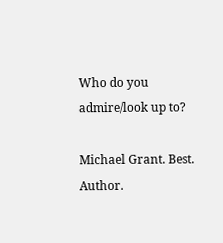Who do you admire/look up to?

Michael Grant. Best. Author.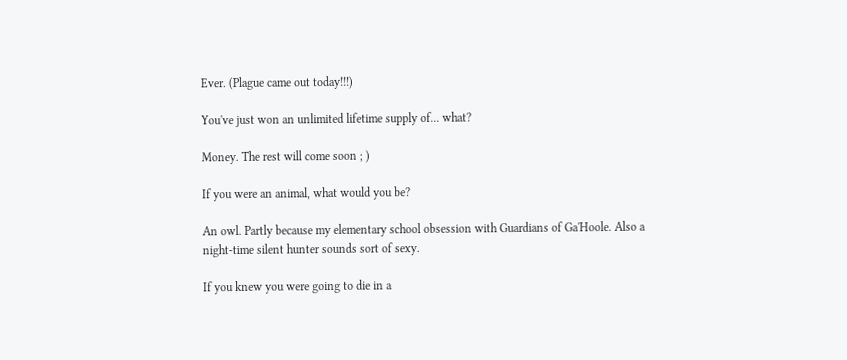Ever. (Plague came out today!!!)

You've just won an unlimited lifetime supply of... what?

Money. The rest will come soon ; )

If you were an animal, what would you be?

An owl. Partly because my elementary school obsession with Guardians of Ga'Hoole. Also a night-time silent hunter sounds sort of sexy.

If you knew you were going to die in a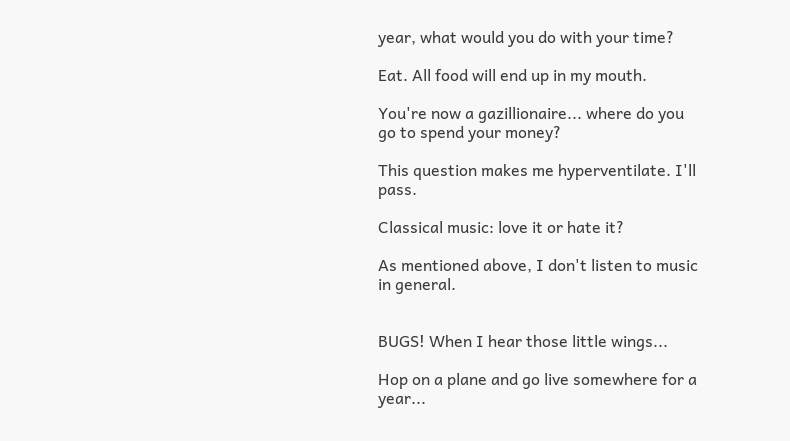year, what would you do with your time?

Eat. All food will end up in my mouth.

You're now a gazillionaire... where do you go to spend your money?

This question makes me hyperventilate. I'll pass.

Classical music: love it or hate it?

As mentioned above, I don't listen to music in general.


BUGS! When I hear those little wings...

Hop on a plane and go live somewhere for a year...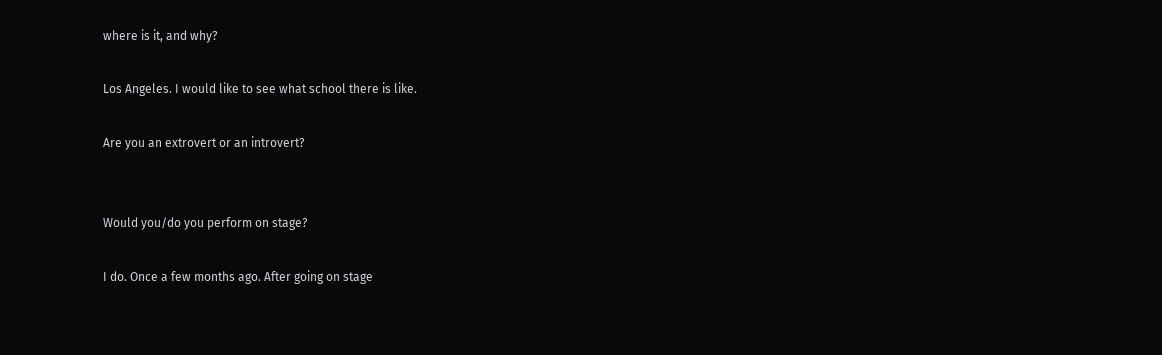where is it, and why?

Los Angeles. I would like to see what school there is like.

Are you an extrovert or an introvert?


Would you/do you perform on stage?

I do. Once a few months ago. After going on stage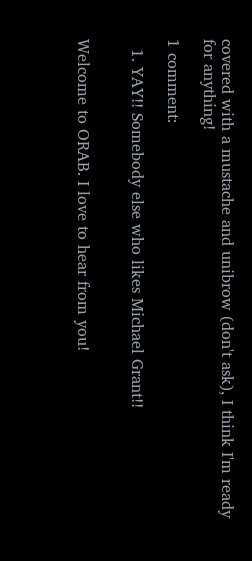covered with a mustache and unibrow (don't ask), I think I'm ready for anything!

1 comment:

  1. YAY!! Somebody else who likes Michael Grant!!


Welcome to ORAB. I love to hear from you!